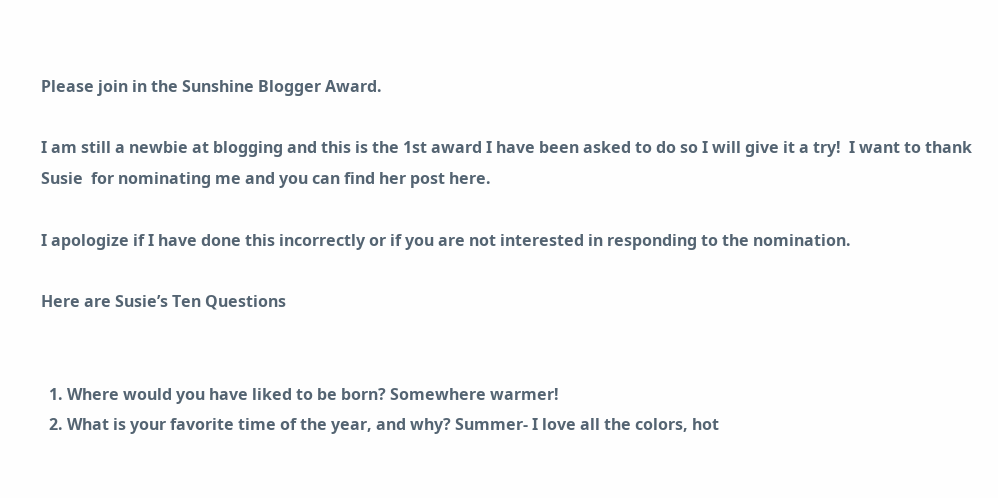Please join in the Sunshine Blogger Award.

I am still a newbie at blogging and this is the 1st award I have been asked to do so I will give it a try!  I want to thank Susie  for nominating me and you can find her post here.

I apologize if I have done this incorrectly or if you are not interested in responding to the nomination.

Here are Susie’s Ten Questions


  1. Where would you have liked to be born? Somewhere warmer!
  2. What is your favorite time of the year, and why? Summer- I love all the colors, hot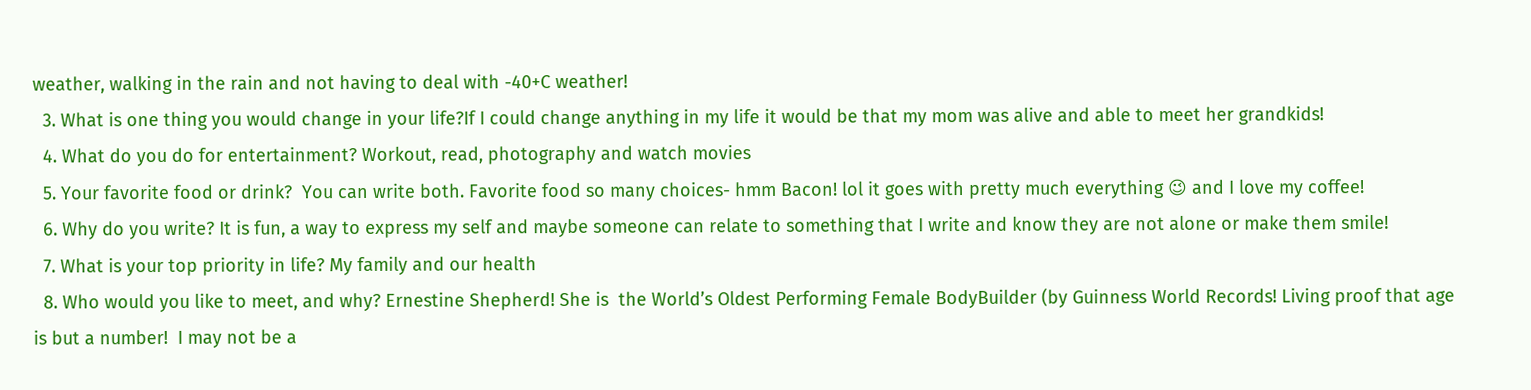weather, walking in the rain and not having to deal with -40+C weather!
  3. What is one thing you would change in your life?If I could change anything in my life it would be that my mom was alive and able to meet her grandkids!
  4. What do you do for entertainment? Workout, read, photography and watch movies
  5. Your favorite food or drink?  You can write both. Favorite food so many choices- hmm Bacon! lol it goes with pretty much everything 😉 and I love my coffee!
  6. Why do you write? It is fun, a way to express my self and maybe someone can relate to something that I write and know they are not alone or make them smile!
  7. What is your top priority in life? My family and our health
  8. Who would you like to meet, and why? Ernestine Shepherd! She is  the World’s Oldest Performing Female BodyBuilder (by Guinness World Records! Living proof that age is but a number!  I may not be a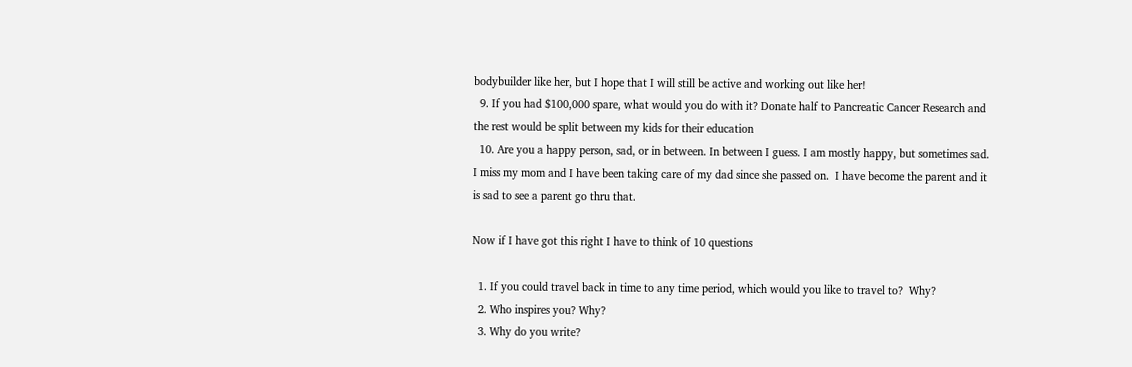bodybuilder like her, but I hope that I will still be active and working out like her!
  9. If you had $100,000 spare, what would you do with it? Donate half to Pancreatic Cancer Research and the rest would be split between my kids for their education
  10. Are you a happy person, sad, or in between. In between I guess. I am mostly happy, but sometimes sad. I miss my mom and I have been taking care of my dad since she passed on.  I have become the parent and it is sad to see a parent go thru that.

Now if I have got this right I have to think of 10 questions

  1. If you could travel back in time to any time period, which would you like to travel to?  Why?
  2. Who inspires you? Why?
  3. Why do you write?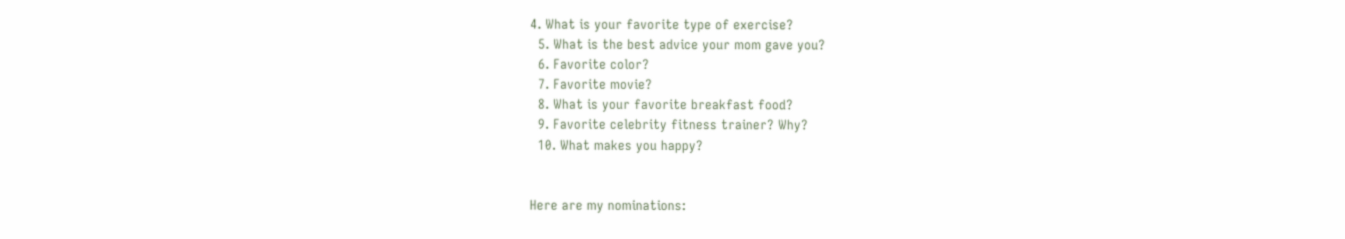4. What is your favorite type of exercise?
  5. What is the best advice your mom gave you?
  6. Favorite color?
  7. Favorite movie?
  8. What is your favorite breakfast food?
  9. Favorite celebrity fitness trainer? Why?
  10. What makes you happy?


Here are my nominations: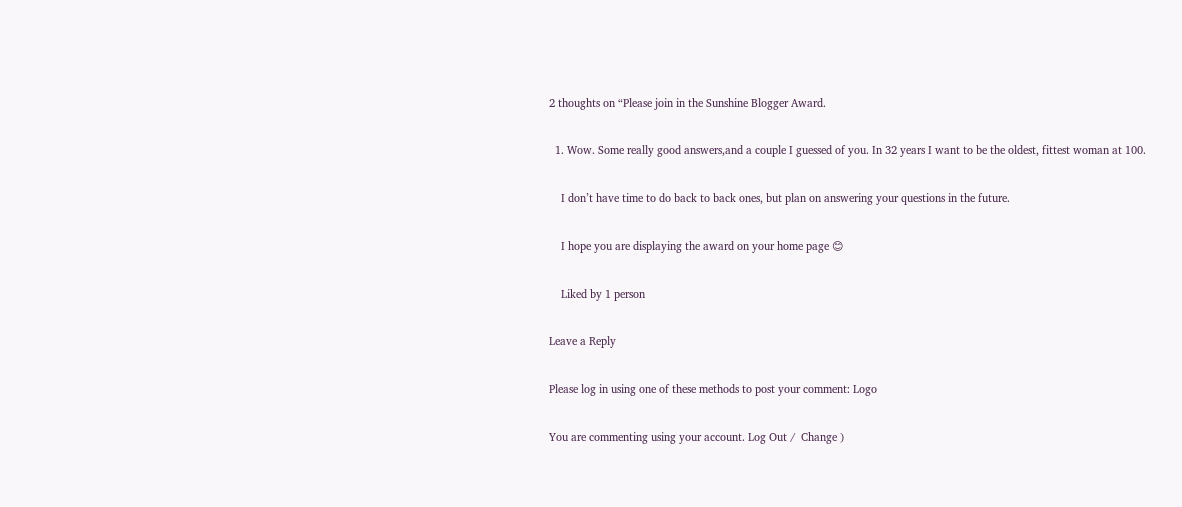2 thoughts on “Please join in the Sunshine Blogger Award.

  1. Wow. Some really good answers,and a couple I guessed of you. In 32 years I want to be the oldest, fittest woman at 100.

    I don’t have time to do back to back ones, but plan on answering your questions in the future.

    I hope you are displaying the award on your home page 😊

    Liked by 1 person

Leave a Reply

Please log in using one of these methods to post your comment: Logo

You are commenting using your account. Log Out /  Change )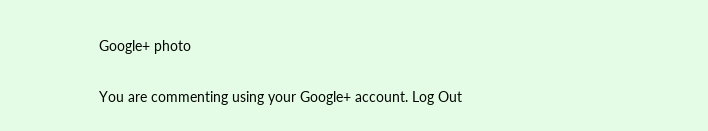Google+ photo

You are commenting using your Google+ account. Log Out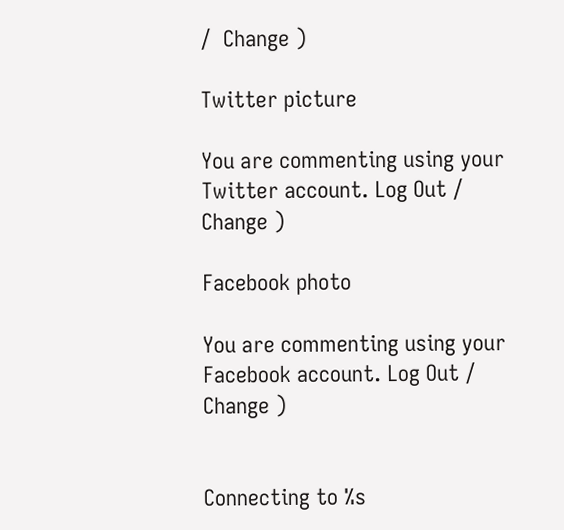/  Change )

Twitter picture

You are commenting using your Twitter account. Log Out /  Change )

Facebook photo

You are commenting using your Facebook account. Log Out /  Change )


Connecting to %s